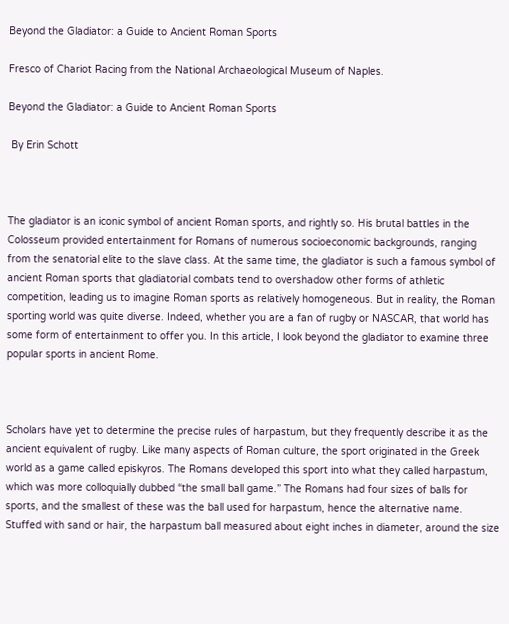Beyond the Gladiator: a Guide to Ancient Roman Sports

Fresco of Chariot Racing from the National Archaeological Museum of Naples.

Beyond the Gladiator: a Guide to Ancient Roman Sports

 By Erin Schott



The gladiator is an iconic symbol of ancient Roman sports, and rightly so. His brutal battles in the Colosseum provided entertainment for Romans of numerous socioeconomic backgrounds, ranging from the senatorial elite to the slave class. At the same time, the gladiator is such a famous symbol of ancient Roman sports that gladiatorial combats tend to overshadow other forms of athletic competition, leading us to imagine Roman sports as relatively homogeneous. But in reality, the Roman sporting world was quite diverse. Indeed, whether you are a fan of rugby or NASCAR, that world has some form of entertainment to offer you. In this article, I look beyond the gladiator to examine three popular sports in ancient Rome.



Scholars have yet to determine the precise rules of harpastum, but they frequently describe it as the ancient equivalent of rugby. Like many aspects of Roman culture, the sport originated in the Greek world as a game called episkyros. The Romans developed this sport into what they called harpastum, which was more colloquially dubbed “the small ball game.” The Romans had four sizes of balls for sports, and the smallest of these was the ball used for harpastum, hence the alternative name. Stuffed with sand or hair, the harpastum ball measured about eight inches in diameter, around the size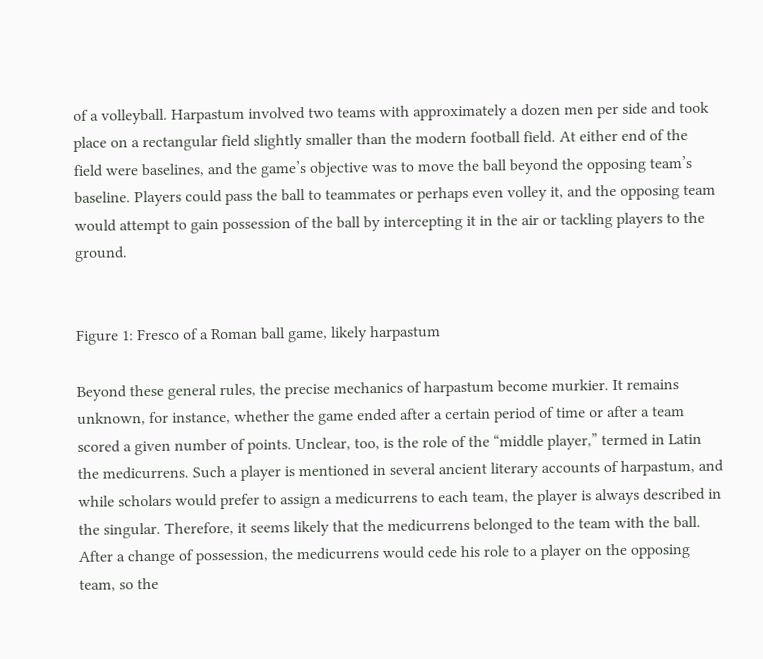of a volleyball. Harpastum involved two teams with approximately a dozen men per side and took place on a rectangular field slightly smaller than the modern football field. At either end of the field were baselines, and the game’s objective was to move the ball beyond the opposing team’s baseline. Players could pass the ball to teammates or perhaps even volley it, and the opposing team would attempt to gain possession of the ball by intercepting it in the air or tackling players to the ground.


Figure 1: Fresco of a Roman ball game, likely harpastum

Beyond these general rules, the precise mechanics of harpastum become murkier. It remains unknown, for instance, whether the game ended after a certain period of time or after a team scored a given number of points. Unclear, too, is the role of the “middle player,” termed in Latin the medicurrens. Such a player is mentioned in several ancient literary accounts of harpastum, and while scholars would prefer to assign a medicurrens to each team, the player is always described in the singular. Therefore, it seems likely that the medicurrens belonged to the team with the ball. After a change of possession, the medicurrens would cede his role to a player on the opposing team, so the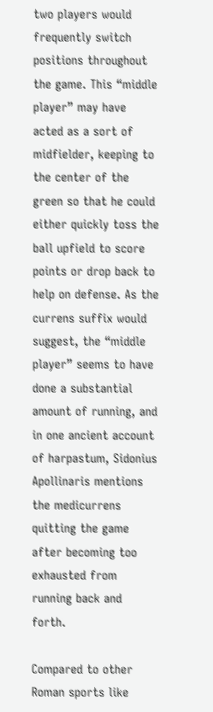two players would frequently switch positions throughout the game. This “middle player” may have acted as a sort of midfielder, keeping to the center of the green so that he could either quickly toss the ball upfield to score points or drop back to help on defense. As the currens suffix would suggest, the “middle player” seems to have done a substantial amount of running, and in one ancient account of harpastum, Sidonius Apollinaris mentions the medicurrens quitting the game after becoming too exhausted from running back and forth.

Compared to other Roman sports like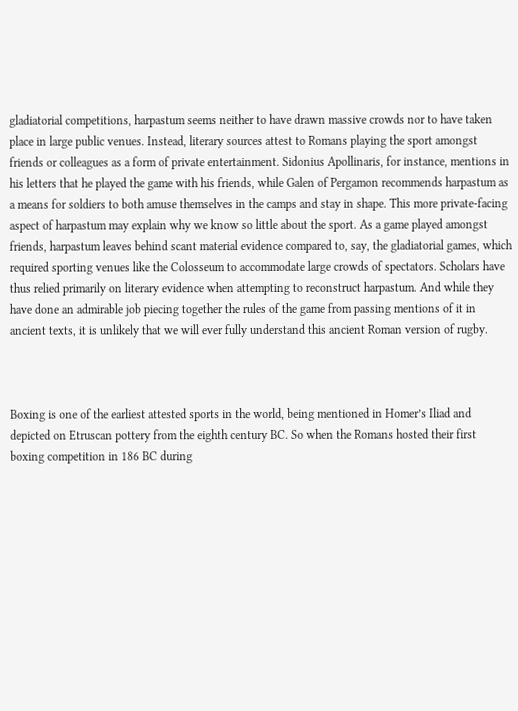gladiatorial competitions, harpastum seems neither to have drawn massive crowds nor to have taken place in large public venues. Instead, literary sources attest to Romans playing the sport amongst friends or colleagues as a form of private entertainment. Sidonius Apollinaris, for instance, mentions in his letters that he played the game with his friends, while Galen of Pergamon recommends harpastum as a means for soldiers to both amuse themselves in the camps and stay in shape. This more private-facing aspect of harpastum may explain why we know so little about the sport. As a game played amongst friends, harpastum leaves behind scant material evidence compared to, say, the gladiatorial games, which required sporting venues like the Colosseum to accommodate large crowds of spectators. Scholars have thus relied primarily on literary evidence when attempting to reconstruct harpastum. And while they have done an admirable job piecing together the rules of the game from passing mentions of it in ancient texts, it is unlikely that we will ever fully understand this ancient Roman version of rugby.



Boxing is one of the earliest attested sports in the world, being mentioned in Homer’s Iliad and depicted on Etruscan pottery from the eighth century BC. So when the Romans hosted their first boxing competition in 186 BC during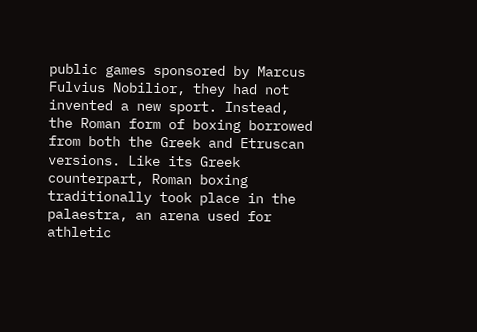public games sponsored by Marcus Fulvius Nobilior, they had not invented a new sport. Instead, the Roman form of boxing borrowed from both the Greek and Etruscan versions. Like its Greek counterpart, Roman boxing traditionally took place in the palaestra, an arena used for athletic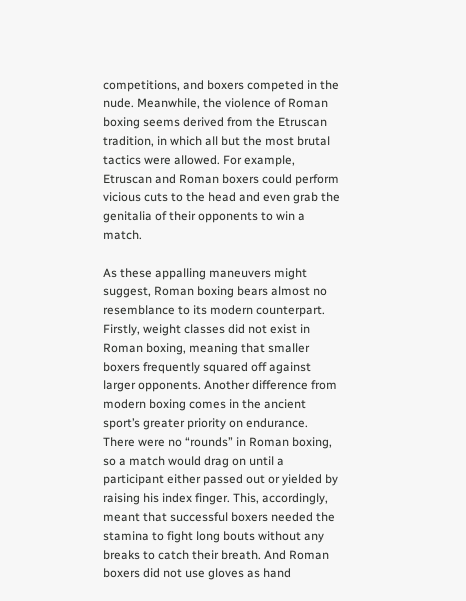competitions, and boxers competed in the nude. Meanwhile, the violence of Roman boxing seems derived from the Etruscan tradition, in which all but the most brutal tactics were allowed. For example, Etruscan and Roman boxers could perform vicious cuts to the head and even grab the genitalia of their opponents to win a match.

As these appalling maneuvers might suggest, Roman boxing bears almost no resemblance to its modern counterpart. Firstly, weight classes did not exist in Roman boxing, meaning that smaller boxers frequently squared off against larger opponents. Another difference from modern boxing comes in the ancient sport’s greater priority on endurance. There were no “rounds” in Roman boxing, so a match would drag on until a participant either passed out or yielded by raising his index finger. This, accordingly, meant that successful boxers needed the stamina to fight long bouts without any breaks to catch their breath. And Roman boxers did not use gloves as hand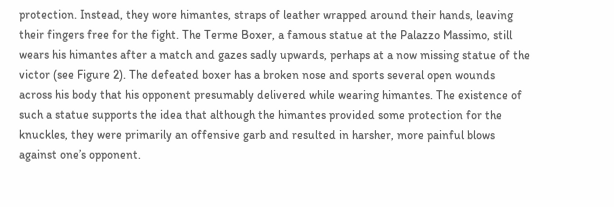protection. Instead, they wore himantes, straps of leather wrapped around their hands, leaving their fingers free for the fight. The Terme Boxer, a famous statue at the Palazzo Massimo, still wears his himantes after a match and gazes sadly upwards, perhaps at a now missing statue of the victor (see Figure 2). The defeated boxer has a broken nose and sports several open wounds across his body that his opponent presumably delivered while wearing himantes. The existence of such a statue supports the idea that although the himantes provided some protection for the knuckles, they were primarily an offensive garb and resulted in harsher, more painful blows against one’s opponent.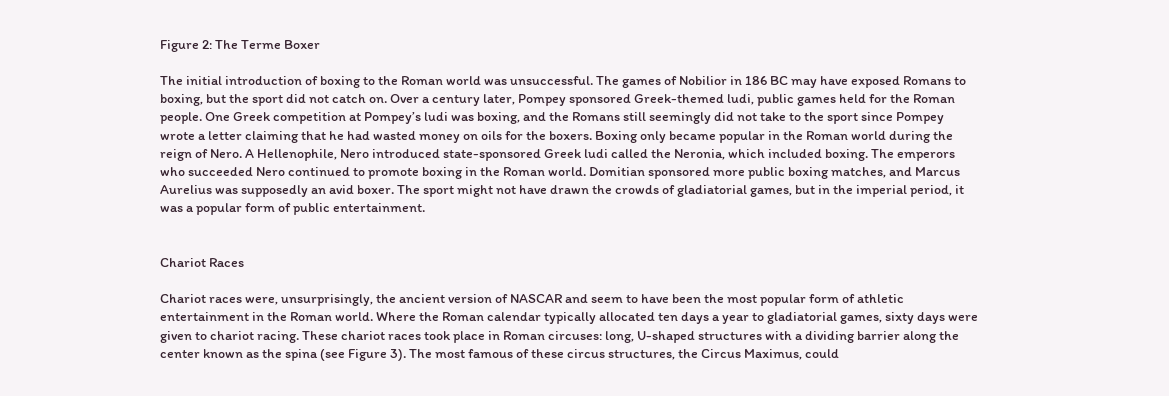Figure 2: The Terme Boxer

The initial introduction of boxing to the Roman world was unsuccessful. The games of Nobilior in 186 BC may have exposed Romans to boxing, but the sport did not catch on. Over a century later, Pompey sponsored Greek-themed ludi, public games held for the Roman people. One Greek competition at Pompey’s ludi was boxing, and the Romans still seemingly did not take to the sport since Pompey wrote a letter claiming that he had wasted money on oils for the boxers. Boxing only became popular in the Roman world during the reign of Nero. A Hellenophile, Nero introduced state-sponsored Greek ludi called the Neronia, which included boxing. The emperors who succeeded Nero continued to promote boxing in the Roman world. Domitian sponsored more public boxing matches, and Marcus Aurelius was supposedly an avid boxer. The sport might not have drawn the crowds of gladiatorial games, but in the imperial period, it was a popular form of public entertainment.


Chariot Races

Chariot races were, unsurprisingly, the ancient version of NASCAR and seem to have been the most popular form of athletic entertainment in the Roman world. Where the Roman calendar typically allocated ten days a year to gladiatorial games, sixty days were given to chariot racing. These chariot races took place in Roman circuses: long, U-shaped structures with a dividing barrier along the center known as the spina (see Figure 3). The most famous of these circus structures, the Circus Maximus, could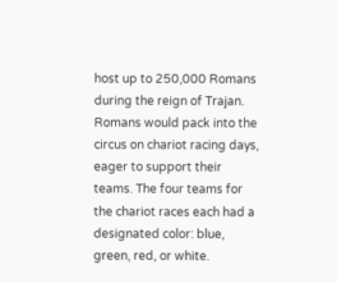host up to 250,000 Romans during the reign of Trajan. Romans would pack into the circus on chariot racing days, eager to support their teams. The four teams for the chariot races each had a designated color: blue, green, red, or white.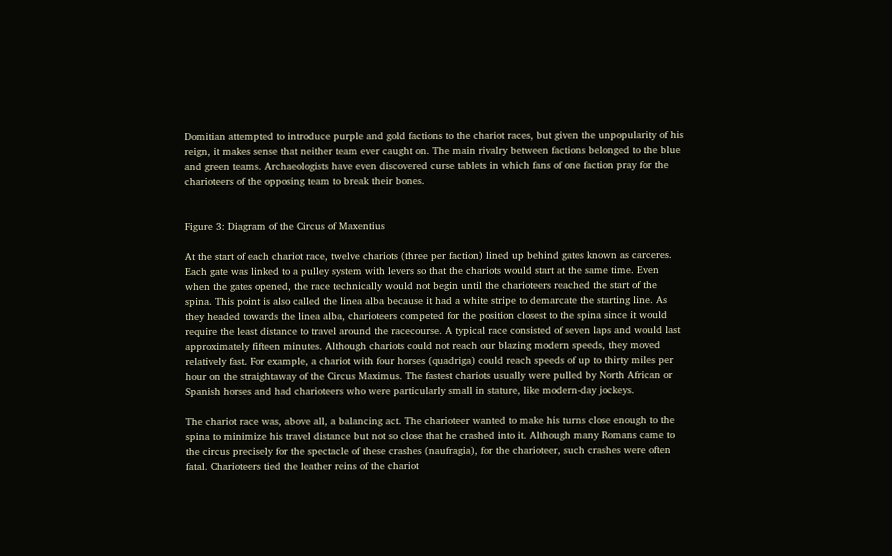Domitian attempted to introduce purple and gold factions to the chariot races, but given the unpopularity of his reign, it makes sense that neither team ever caught on. The main rivalry between factions belonged to the blue and green teams. Archaeologists have even discovered curse tablets in which fans of one faction pray for the charioteers of the opposing team to break their bones.


Figure 3: Diagram of the Circus of Maxentius

At the start of each chariot race, twelve chariots (three per faction) lined up behind gates known as carceres. Each gate was linked to a pulley system with levers so that the chariots would start at the same time. Even when the gates opened, the race technically would not begin until the charioteers reached the start of the spina. This point is also called the linea alba because it had a white stripe to demarcate the starting line. As they headed towards the linea alba, charioteers competed for the position closest to the spina since it would require the least distance to travel around the racecourse. A typical race consisted of seven laps and would last approximately fifteen minutes. Although chariots could not reach our blazing modern speeds, they moved relatively fast. For example, a chariot with four horses (quadriga) could reach speeds of up to thirty miles per hour on the straightaway of the Circus Maximus. The fastest chariots usually were pulled by North African or Spanish horses and had charioteers who were particularly small in stature, like modern-day jockeys.

The chariot race was, above all, a balancing act. The charioteer wanted to make his turns close enough to the spina to minimize his travel distance but not so close that he crashed into it. Although many Romans came to the circus precisely for the spectacle of these crashes (naufragia), for the charioteer, such crashes were often fatal. Charioteers tied the leather reins of the chariot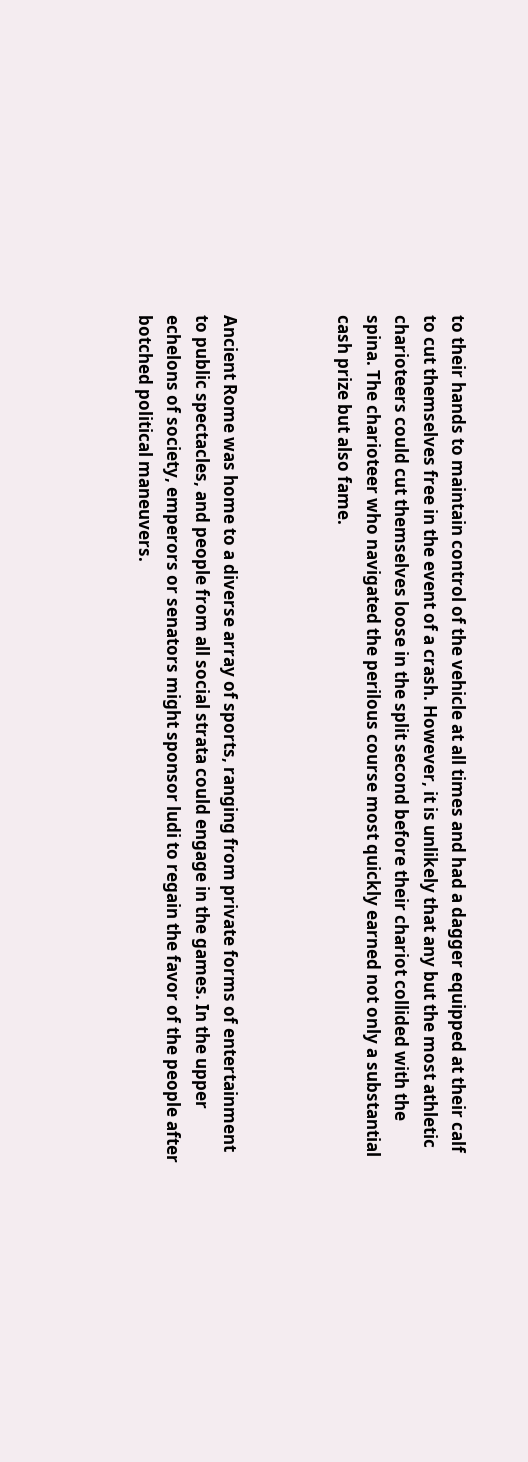to their hands to maintain control of the vehicle at all times and had a dagger equipped at their calf to cut themselves free in the event of a crash. However, it is unlikely that any but the most athletic charioteers could cut themselves loose in the split second before their chariot collided with the spina. The charioteer who navigated the perilous course most quickly earned not only a substantial cash prize but also fame.



Ancient Rome was home to a diverse array of sports, ranging from private forms of entertainment to public spectacles, and people from all social strata could engage in the games. In the upper echelons of society, emperors or senators might sponsor ludi to regain the favor of the people after botched political maneuvers.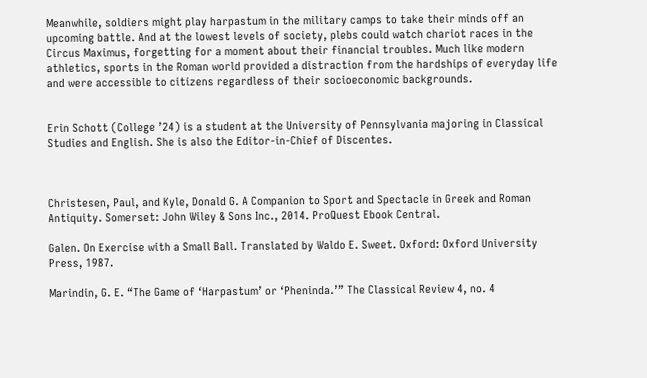Meanwhile, soldiers might play harpastum in the military camps to take their minds off an upcoming battle. And at the lowest levels of society, plebs could watch chariot races in the Circus Maximus, forgetting for a moment about their financial troubles. Much like modern athletics, sports in the Roman world provided a distraction from the hardships of everyday life and were accessible to citizens regardless of their socioeconomic backgrounds.


Erin Schott (College ’24) is a student at the University of Pennsylvania majoring in Classical Studies and English. She is also the Editor-in-Chief of Discentes.



Christesen, Paul, and Kyle, Donald G. A Companion to Sport and Spectacle in Greek and Roman Antiquity. Somerset: John Wiley & Sons Inc., 2014. ProQuest Ebook Central.

Galen. On Exercise with a Small Ball. Translated by Waldo E. Sweet. Oxford: Oxford University Press, 1987.

Marindin, G. E. “The Game of ‘Harpastum’ or ‘Pheninda.’” The Classical Review 4, no. 4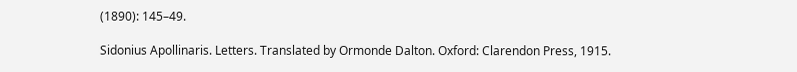(1890): 145–49.

Sidonius Apollinaris. Letters. Translated by Ormonde Dalton. Oxford: Clarendon Press, 1915.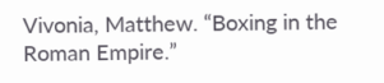Vivonia, Matthew. “Boxing in the Roman Empire.”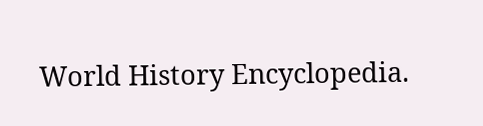World History Encyclopedia.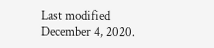Last modified December 4, 2020.